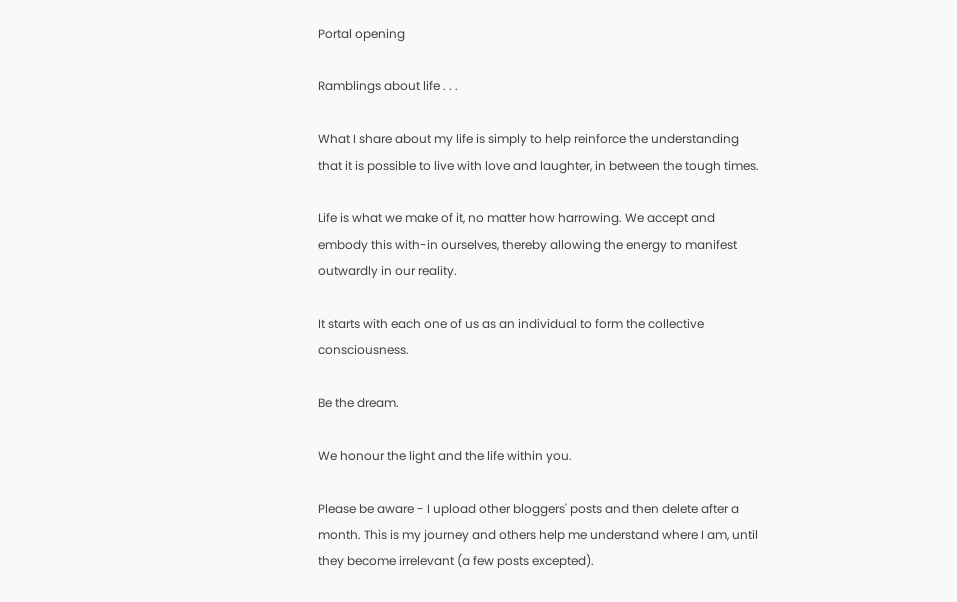Portal opening

Ramblings about life . . .

What I share about my life is simply to help reinforce the understanding that it is possible to live with love and laughter, in between the tough times.

Life is what we make of it, no matter how harrowing. We accept and embody this with-in ourselves, thereby allowing the energy to manifest outwardly in our reality.

It starts with each one of us as an individual to form the collective consciousness.

Be the dream.

We honour the light and the life within you.

Please be aware - I upload other bloggers' posts and then delete after a month. This is my journey and others help me understand where I am, until they become irrelevant (a few posts excepted).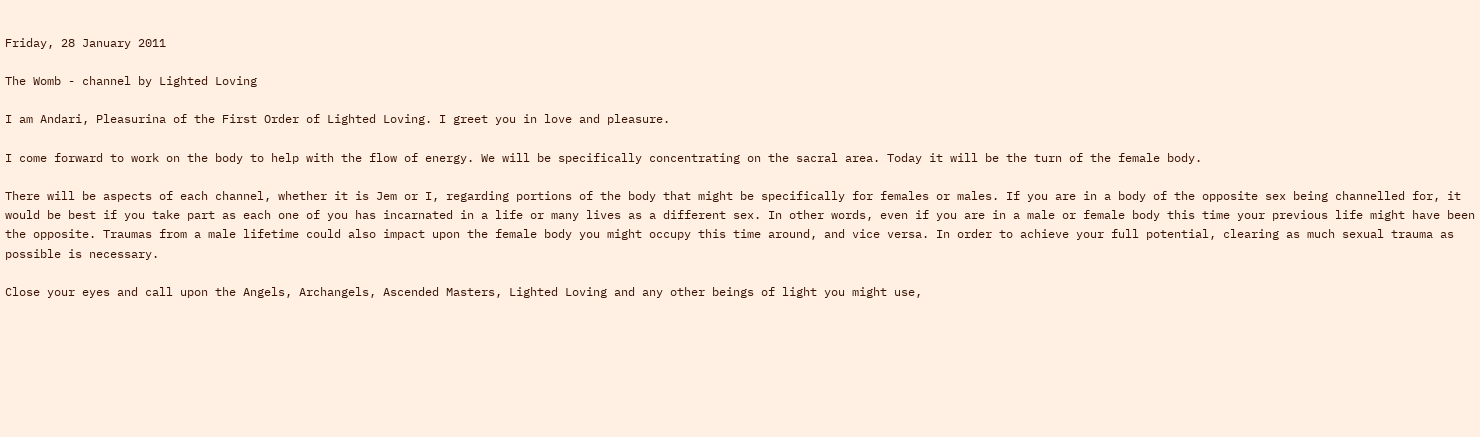Friday, 28 January 2011

The Womb - channel by Lighted Loving

I am Andari, Pleasurina of the First Order of Lighted Loving. I greet you in love and pleasure.

I come forward to work on the body to help with the flow of energy. We will be specifically concentrating on the sacral area. Today it will be the turn of the female body.

There will be aspects of each channel, whether it is Jem or I, regarding portions of the body that might be specifically for females or males. If you are in a body of the opposite sex being channelled for, it would be best if you take part as each one of you has incarnated in a life or many lives as a different sex. In other words, even if you are in a male or female body this time your previous life might have been the opposite. Traumas from a male lifetime could also impact upon the female body you might occupy this time around, and vice versa. In order to achieve your full potential, clearing as much sexual trauma as possible is necessary.

Close your eyes and call upon the Angels, Archangels, Ascended Masters, Lighted Loving and any other beings of light you might use,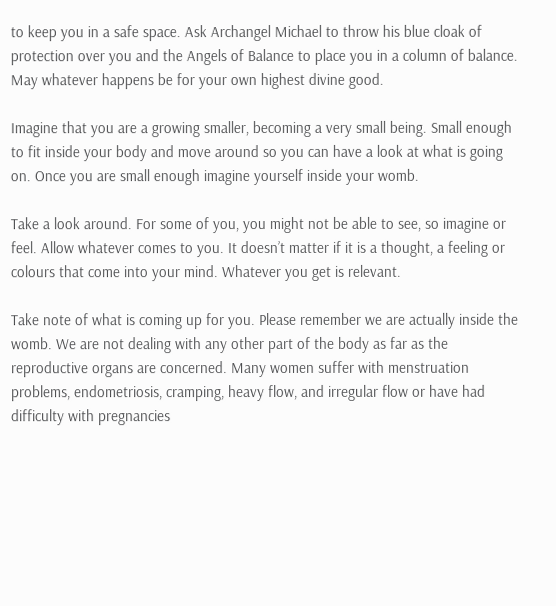to keep you in a safe space. Ask Archangel Michael to throw his blue cloak of protection over you and the Angels of Balance to place you in a column of balance. May whatever happens be for your own highest divine good.

Imagine that you are a growing smaller, becoming a very small being. Small enough to fit inside your body and move around so you can have a look at what is going on. Once you are small enough imagine yourself inside your womb.

Take a look around. For some of you, you might not be able to see, so imagine or feel. Allow whatever comes to you. It doesn’t matter if it is a thought, a feeling or colours that come into your mind. Whatever you get is relevant.

Take note of what is coming up for you. Please remember we are actually inside the womb. We are not dealing with any other part of the body as far as the reproductive organs are concerned. Many women suffer with menstruation problems, endometriosis, cramping, heavy flow, and irregular flow or have had difficulty with pregnancies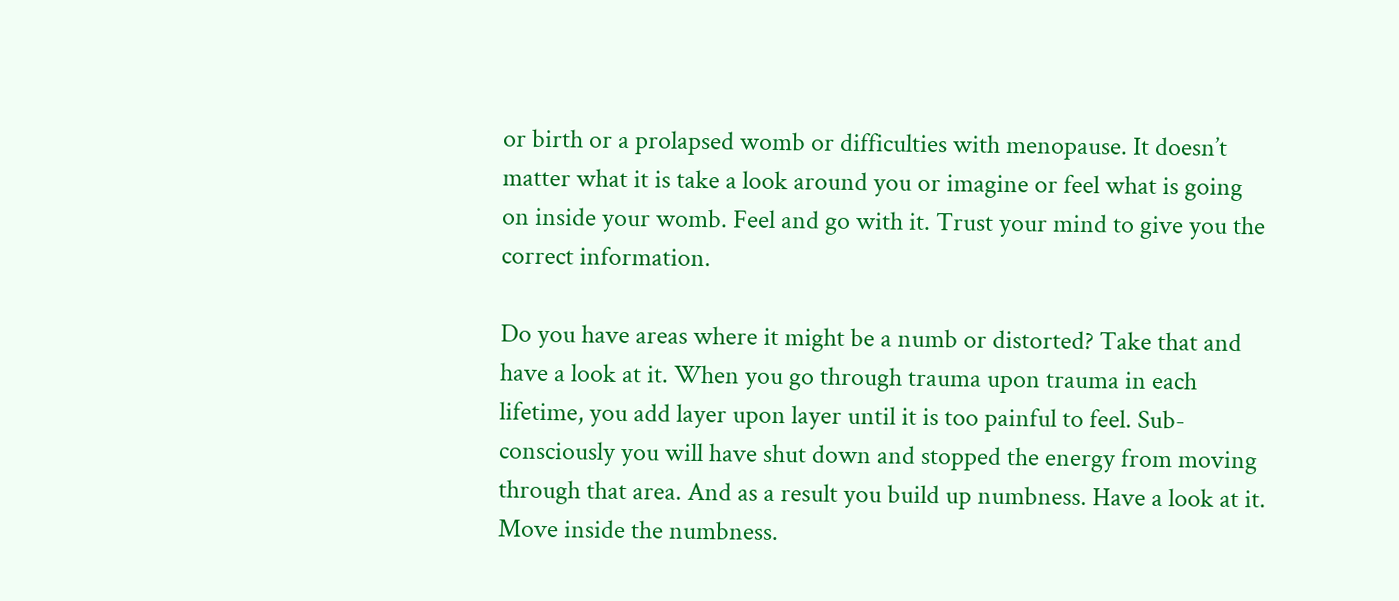or birth or a prolapsed womb or difficulties with menopause. It doesn’t matter what it is take a look around you or imagine or feel what is going on inside your womb. Feel and go with it. Trust your mind to give you the correct information.

Do you have areas where it might be a numb or distorted? Take that and have a look at it. When you go through trauma upon trauma in each lifetime, you add layer upon layer until it is too painful to feel. Sub-consciously you will have shut down and stopped the energy from moving through that area. And as a result you build up numbness. Have a look at it. Move inside the numbness.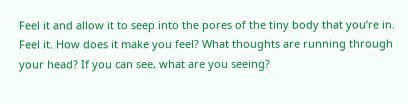Feel it and allow it to seep into the pores of the tiny body that you’re in. Feel it. How does it make you feel? What thoughts are running through your head? If you can see, what are you seeing?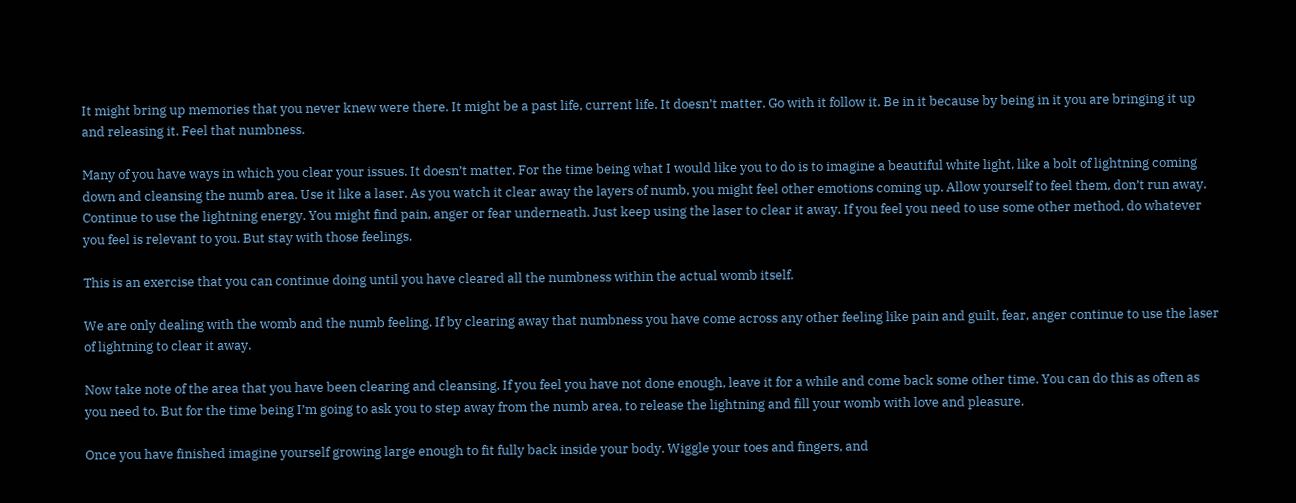It might bring up memories that you never knew were there. It might be a past life, current life. It doesn’t matter. Go with it follow it. Be in it because by being in it you are bringing it up and releasing it. Feel that numbness.

Many of you have ways in which you clear your issues. It doesn’t matter. For the time being what I would like you to do is to imagine a beautiful white light, like a bolt of lightning coming down and cleansing the numb area. Use it like a laser. As you watch it clear away the layers of numb, you might feel other emotions coming up. Allow yourself to feel them, don’t run away. Continue to use the lightning energy. You might find pain, anger or fear underneath. Just keep using the laser to clear it away. If you feel you need to use some other method, do whatever you feel is relevant to you. But stay with those feelings.

This is an exercise that you can continue doing until you have cleared all the numbness within the actual womb itself.

We are only dealing with the womb and the numb feeling. If by clearing away that numbness you have come across any other feeling like pain and guilt, fear, anger continue to use the laser of lightning to clear it away.

Now take note of the area that you have been clearing and cleansing. If you feel you have not done enough, leave it for a while and come back some other time. You can do this as often as you need to. But for the time being I’m going to ask you to step away from the numb area, to release the lightning and fill your womb with love and pleasure.

Once you have finished imagine yourself growing large enough to fit fully back inside your body. Wiggle your toes and fingers, and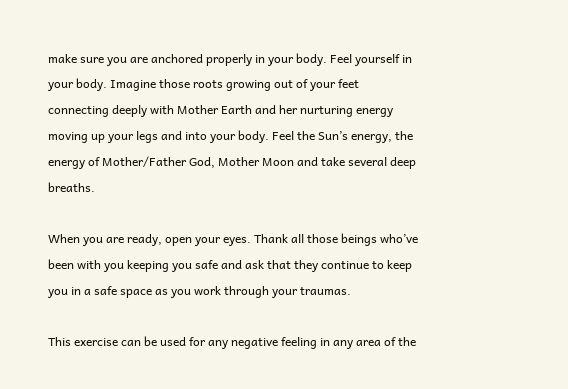make sure you are anchored properly in your body. Feel yourself in your body. Imagine those roots growing out of your feet connecting deeply with Mother Earth and her nurturing energy moving up your legs and into your body. Feel the Sun’s energy, the energy of Mother/Father God, Mother Moon and take several deep breaths.

When you are ready, open your eyes. Thank all those beings who’ve been with you keeping you safe and ask that they continue to keep you in a safe space as you work through your traumas.

This exercise can be used for any negative feeling in any area of the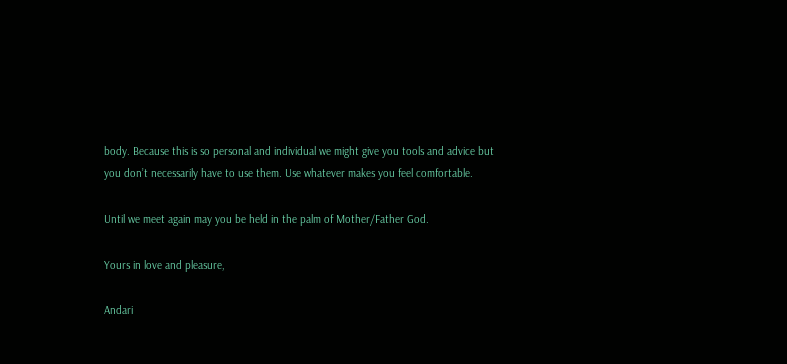body. Because this is so personal and individual we might give you tools and advice but you don’t necessarily have to use them. Use whatever makes you feel comfortable.

Until we meet again may you be held in the palm of Mother/Father God.

Yours in love and pleasure,

Andari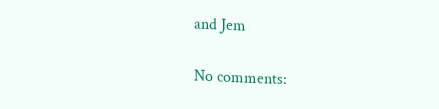and Jem

No comments: